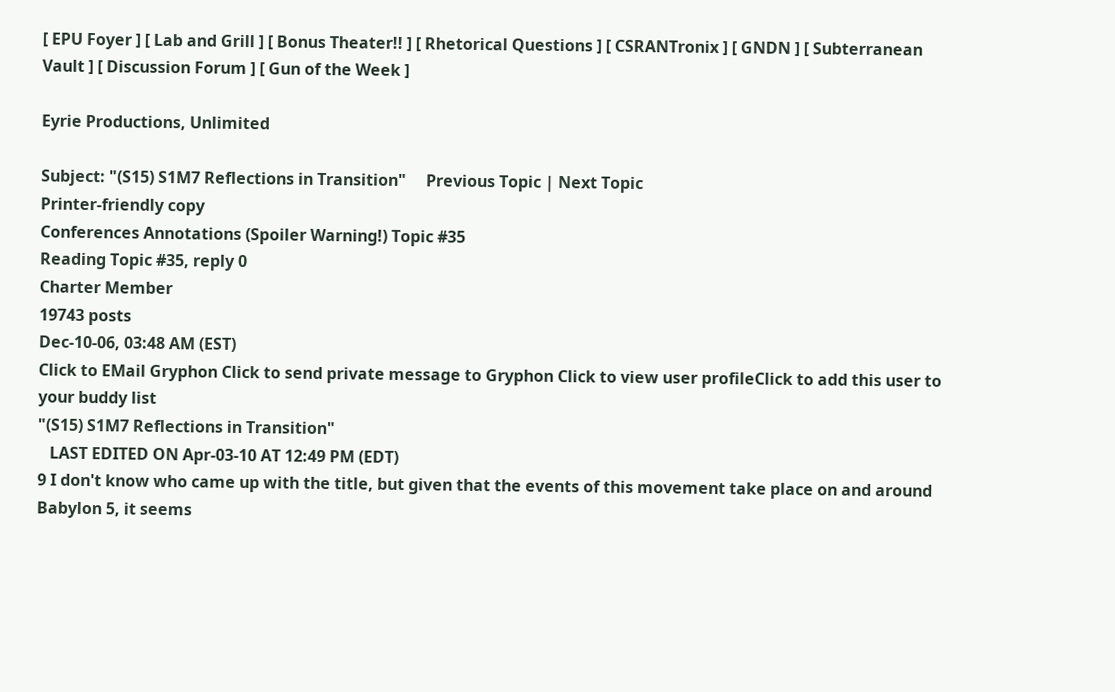[ EPU Foyer ] [ Lab and Grill ] [ Bonus Theater!! ] [ Rhetorical Questions ] [ CSRANTronix ] [ GNDN ] [ Subterranean Vault ] [ Discussion Forum ] [ Gun of the Week ]

Eyrie Productions, Unlimited

Subject: "(S15) S1M7 Reflections in Transition"     Previous Topic | Next Topic
Printer-friendly copy
Conferences Annotations (Spoiler Warning!) Topic #35
Reading Topic #35, reply 0
Charter Member
19743 posts
Dec-10-06, 03:48 AM (EST)
Click to EMail Gryphon Click to send private message to Gryphon Click to view user profileClick to add this user to your buddy list
"(S15) S1M7 Reflections in Transition"
   LAST EDITED ON Apr-03-10 AT 12:49 PM (EDT)
9 I don't know who came up with the title, but given that the events of this movement take place on and around Babylon 5, it seems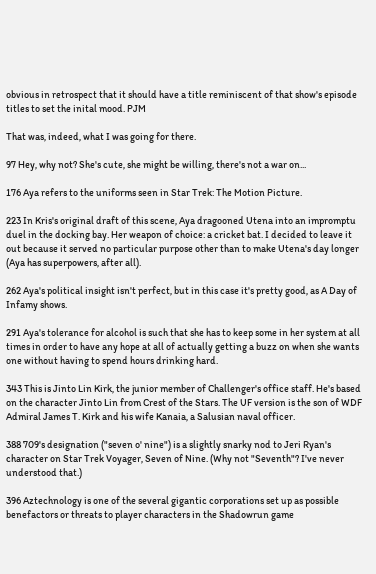obvious in retrospect that it should have a title reminiscent of that show's episode titles to set the inital mood. PJM

That was, indeed, what I was going for there.

97 Hey, why not? She's cute, she might be willing, there's not a war on...

176 Aya refers to the uniforms seen in Star Trek: The Motion Picture.

223 In Kris's original draft of this scene, Aya dragooned Utena into an impromptu duel in the docking bay. Her weapon of choice: a cricket bat. I decided to leave it out because it served no particular purpose other than to make Utena's day longer (Aya has superpowers, after all).

262 Aya's political insight isn't perfect, but in this case it's pretty good, as A Day of Infamy shows.

291 Aya's tolerance for alcohol is such that she has to keep some in her system at all times in order to have any hope at all of actually getting a buzz on when she wants one without having to spend hours drinking hard.

343 This is Jinto Lin Kirk, the junior member of Challenger's office staff. He's based on the character Jinto Lin from Crest of the Stars. The UF version is the son of WDF Admiral James T. Kirk and his wife Kanaia, a Salusian naval officer.

388 709's designation ("seven o' nine") is a slightly snarky nod to Jeri Ryan's character on Star Trek Voyager, Seven of Nine. (Why not "Seventh"? I've never understood that.)

396 Aztechnology is one of the several gigantic corporations set up as possible benefactors or threats to player characters in the Shadowrun game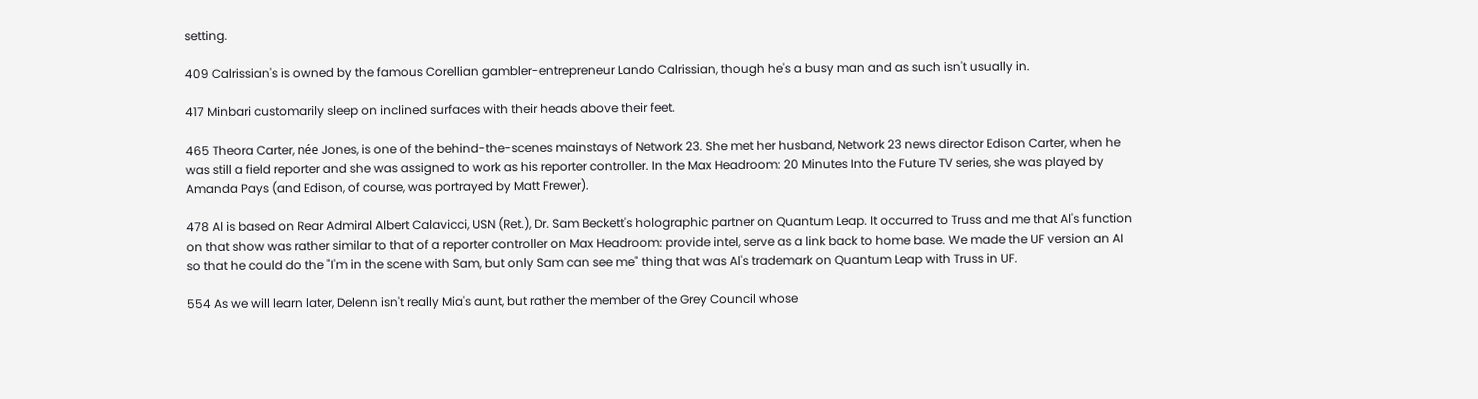setting.

409 Calrissian's is owned by the famous Corellian gambler-entrepreneur Lando Calrissian, though he's a busy man and as such isn't usually in.

417 Minbari customarily sleep on inclined surfaces with their heads above their feet.

465 Theora Carter, née Jones, is one of the behind-the-scenes mainstays of Network 23. She met her husband, Network 23 news director Edison Carter, when he was still a field reporter and she was assigned to work as his reporter controller. In the Max Headroom: 20 Minutes Into the Future TV series, she was played by Amanda Pays (and Edison, of course, was portrayed by Matt Frewer).

478 Al is based on Rear Admiral Albert Calavicci, USN (Ret.), Dr. Sam Beckett's holographic partner on Quantum Leap. It occurred to Truss and me that Al's function on that show was rather similar to that of a reporter controller on Max Headroom: provide intel, serve as a link back to home base. We made the UF version an AI so that he could do the "I'm in the scene with Sam, but only Sam can see me" thing that was Al's trademark on Quantum Leap with Truss in UF.

554 As we will learn later, Delenn isn't really Mia's aunt, but rather the member of the Grey Council whose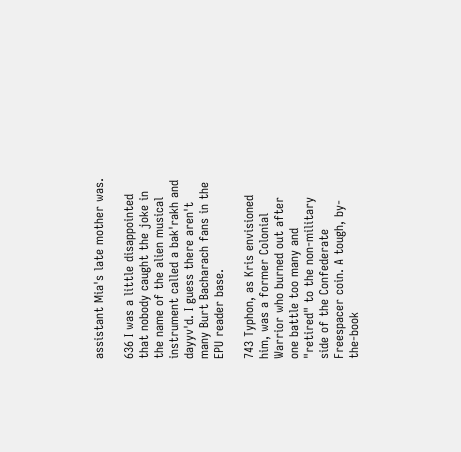assistant Mia's late mother was.

636 I was a little disappointed that nobody caught the joke in the name of the alien musical instrument called a bak'rakh and dayyv'd. I guess there aren't many Burt Bacharach fans in the EPU reader base.

743 Typhon, as Kris envisioned him, was a former Colonial Warrior who burned out after one battle too many and "retired" to the non-military side of the Confederate Freespacer coin. A tough, by-the-book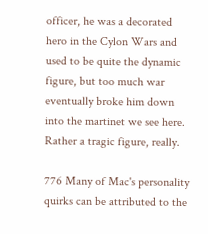officer, he was a decorated hero in the Cylon Wars and used to be quite the dynamic figure, but too much war eventually broke him down into the martinet we see here. Rather a tragic figure, really.

776 Many of Mac's personality quirks can be attributed to the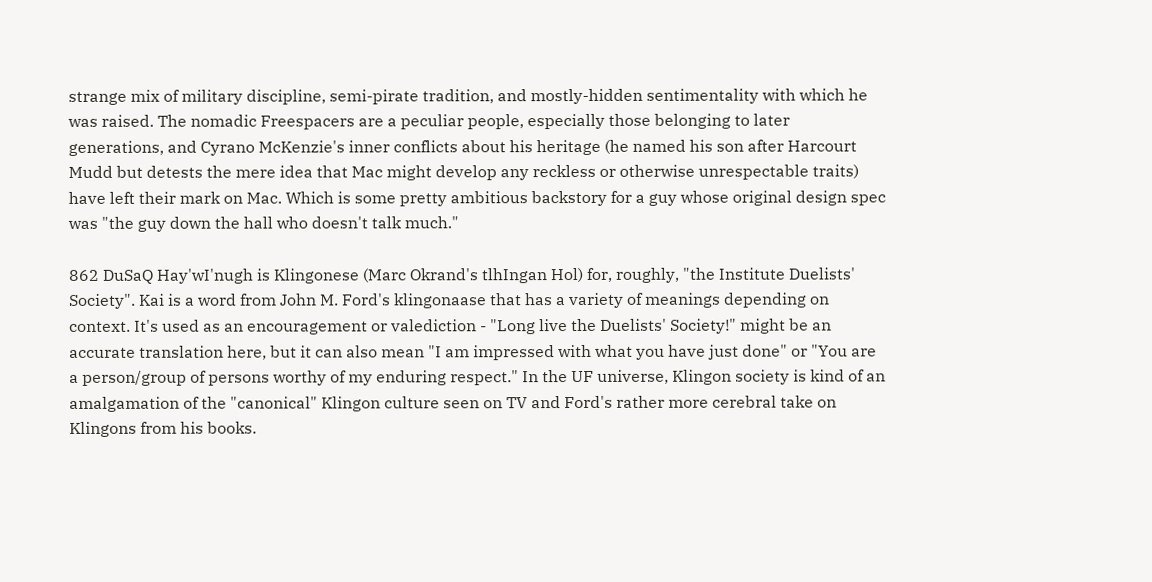strange mix of military discipline, semi-pirate tradition, and mostly-hidden sentimentality with which he was raised. The nomadic Freespacers are a peculiar people, especially those belonging to later generations, and Cyrano McKenzie's inner conflicts about his heritage (he named his son after Harcourt Mudd but detests the mere idea that Mac might develop any reckless or otherwise unrespectable traits) have left their mark on Mac. Which is some pretty ambitious backstory for a guy whose original design spec was "the guy down the hall who doesn't talk much."

862 DuSaQ Hay'wI'nugh is Klingonese (Marc Okrand's tlhIngan Hol) for, roughly, "the Institute Duelists' Society". Kai is a word from John M. Ford's klingonaase that has a variety of meanings depending on context. It's used as an encouragement or valediction - "Long live the Duelists' Society!" might be an accurate translation here, but it can also mean "I am impressed with what you have just done" or "You are a person/group of persons worthy of my enduring respect." In the UF universe, Klingon society is kind of an amalgamation of the "canonical" Klingon culture seen on TV and Ford's rather more cerebral take on Klingons from his books.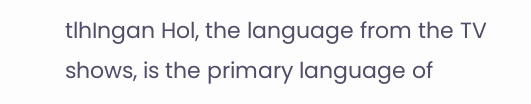tlhIngan Hol, the language from the TV shows, is the primary language of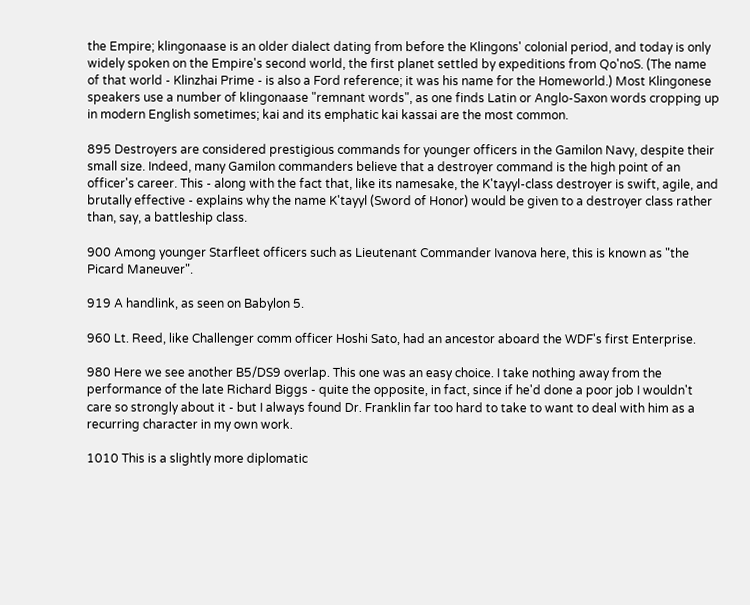the Empire; klingonaase is an older dialect dating from before the Klingons' colonial period, and today is only widely spoken on the Empire's second world, the first planet settled by expeditions from Qo'noS. (The name of that world - Klinzhai Prime - is also a Ford reference; it was his name for the Homeworld.) Most Klingonese speakers use a number of klingonaase "remnant words", as one finds Latin or Anglo-Saxon words cropping up in modern English sometimes; kai and its emphatic kai kassai are the most common.

895 Destroyers are considered prestigious commands for younger officers in the Gamilon Navy, despite their small size. Indeed, many Gamilon commanders believe that a destroyer command is the high point of an officer's career. This - along with the fact that, like its namesake, the K'tayyl-class destroyer is swift, agile, and brutally effective - explains why the name K'tayyl (Sword of Honor) would be given to a destroyer class rather than, say, a battleship class.

900 Among younger Starfleet officers such as Lieutenant Commander Ivanova here, this is known as "the Picard Maneuver".

919 A handlink, as seen on Babylon 5.

960 Lt. Reed, like Challenger comm officer Hoshi Sato, had an ancestor aboard the WDF's first Enterprise.

980 Here we see another B5/DS9 overlap. This one was an easy choice. I take nothing away from the performance of the late Richard Biggs - quite the opposite, in fact, since if he'd done a poor job I wouldn't care so strongly about it - but I always found Dr. Franklin far too hard to take to want to deal with him as a recurring character in my own work.

1010 This is a slightly more diplomatic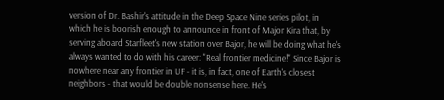version of Dr. Bashir's attitude in the Deep Space Nine series pilot, in which he is boorish enough to announce in front of Major Kira that, by serving aboard Starfleet's new station over Bajor, he will be doing what he's always wanted to do with his career: "Real frontier medicine!" Since Bajor is nowhere near any frontier in UF - it is, in fact, one of Earth's closest neighbors - that would be double nonsense here. He's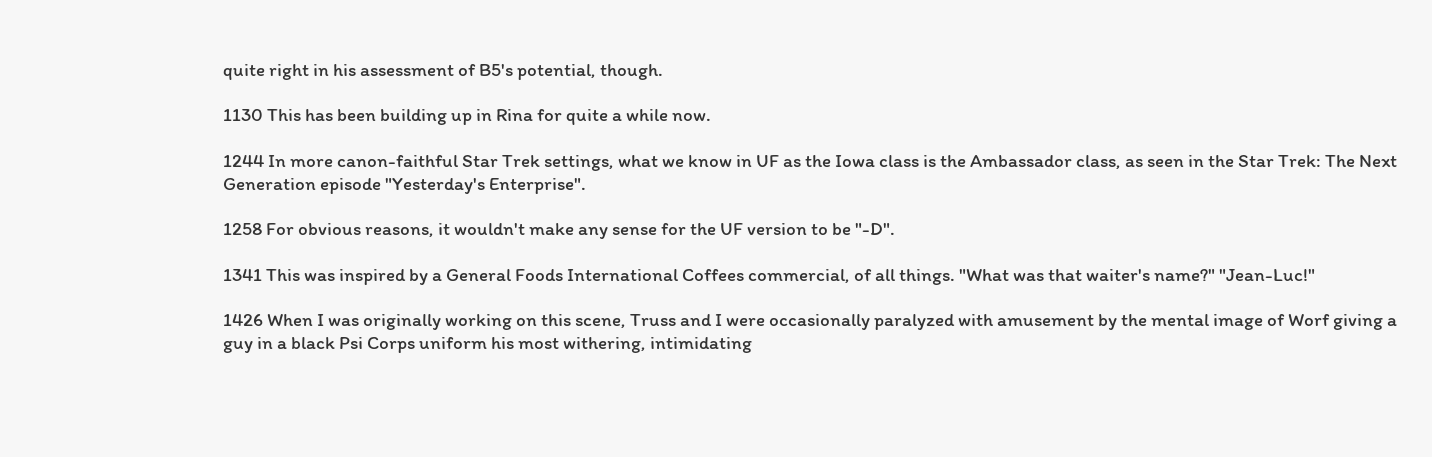quite right in his assessment of B5's potential, though.

1130 This has been building up in Rina for quite a while now.

1244 In more canon-faithful Star Trek settings, what we know in UF as the Iowa class is the Ambassador class, as seen in the Star Trek: The Next Generation episode "Yesterday's Enterprise".

1258 For obvious reasons, it wouldn't make any sense for the UF version to be "-D".

1341 This was inspired by a General Foods International Coffees commercial, of all things. "What was that waiter's name?" "Jean-Luc!"

1426 When I was originally working on this scene, Truss and I were occasionally paralyzed with amusement by the mental image of Worf giving a guy in a black Psi Corps uniform his most withering, intimidating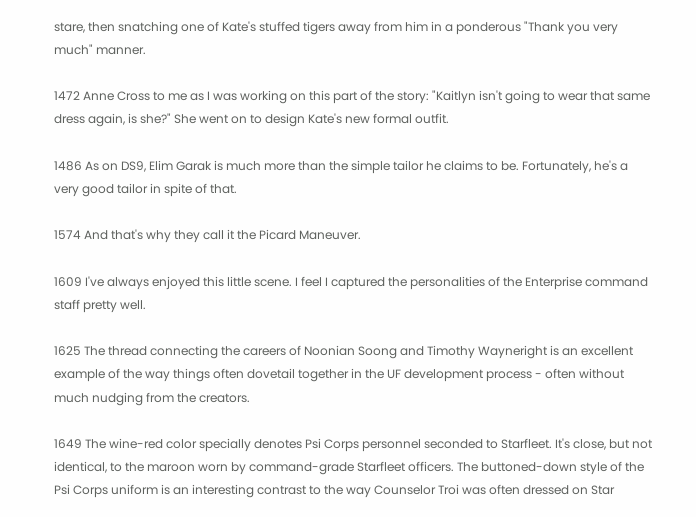stare, then snatching one of Kate's stuffed tigers away from him in a ponderous "Thank you very much" manner.

1472 Anne Cross to me as I was working on this part of the story: "Kaitlyn isn't going to wear that same dress again, is she?" She went on to design Kate's new formal outfit.

1486 As on DS9, Elim Garak is much more than the simple tailor he claims to be. Fortunately, he's a very good tailor in spite of that.

1574 And that's why they call it the Picard Maneuver.

1609 I've always enjoyed this little scene. I feel I captured the personalities of the Enterprise command staff pretty well.

1625 The thread connecting the careers of Noonian Soong and Timothy Wayneright is an excellent example of the way things often dovetail together in the UF development process - often without much nudging from the creators.

1649 The wine-red color specially denotes Psi Corps personnel seconded to Starfleet. It's close, but not identical, to the maroon worn by command-grade Starfleet officers. The buttoned-down style of the Psi Corps uniform is an interesting contrast to the way Counselor Troi was often dressed on Star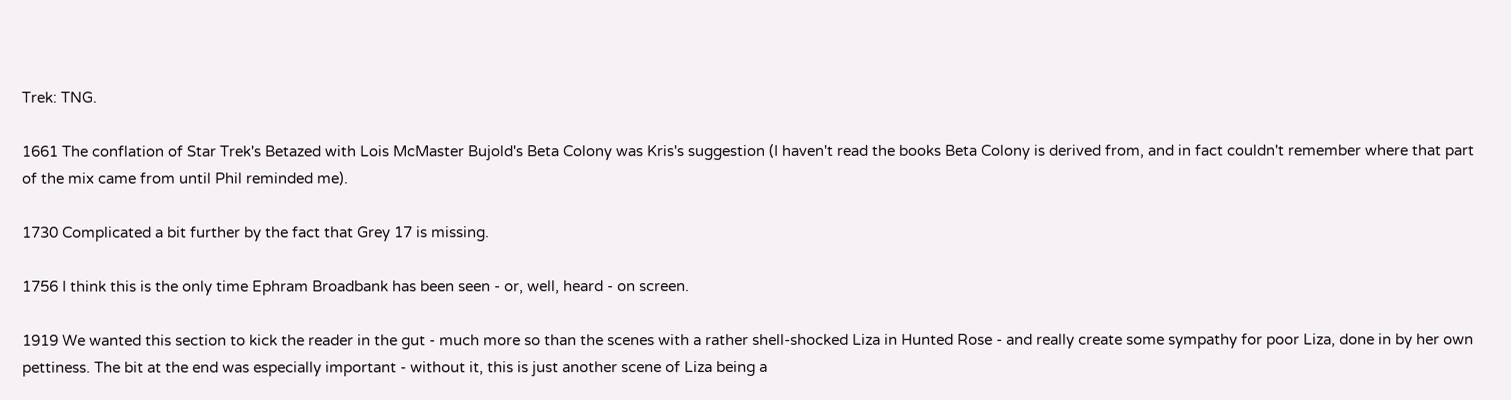Trek: TNG.

1661 The conflation of Star Trek's Betazed with Lois McMaster Bujold's Beta Colony was Kris's suggestion (I haven't read the books Beta Colony is derived from, and in fact couldn't remember where that part of the mix came from until Phil reminded me).

1730 Complicated a bit further by the fact that Grey 17 is missing.

1756 I think this is the only time Ephram Broadbank has been seen - or, well, heard - on screen.

1919 We wanted this section to kick the reader in the gut - much more so than the scenes with a rather shell-shocked Liza in Hunted Rose - and really create some sympathy for poor Liza, done in by her own pettiness. The bit at the end was especially important - without it, this is just another scene of Liza being a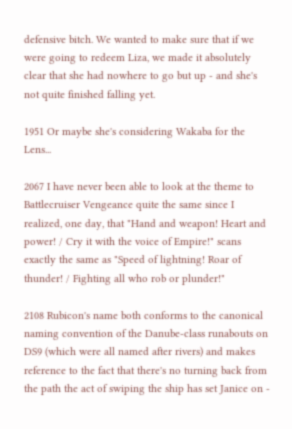defensive bitch. We wanted to make sure that if we were going to redeem Liza, we made it absolutely clear that she had nowhere to go but up - and she's not quite finished falling yet.

1951 Or maybe she's considering Wakaba for the Lens...

2067 I have never been able to look at the theme to Battlecruiser Vengeance quite the same since I realized, one day, that "Hand and weapon! Heart and power! / Cry it with the voice of Empire!" scans exactly the same as "Speed of lightning! Roar of thunder! / Fighting all who rob or plunder!"

2108 Rubicon's name both conforms to the canonical naming convention of the Danube-class runabouts on DS9 (which were all named after rivers) and makes reference to the fact that there's no turning back from the path the act of swiping the ship has set Janice on -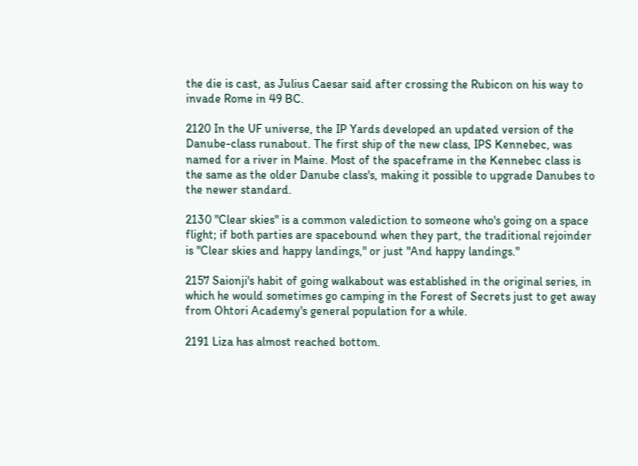the die is cast, as Julius Caesar said after crossing the Rubicon on his way to invade Rome in 49 BC.

2120 In the UF universe, the IP Yards developed an updated version of the Danube-class runabout. The first ship of the new class, IPS Kennebec, was named for a river in Maine. Most of the spaceframe in the Kennebec class is the same as the older Danube class's, making it possible to upgrade Danubes to the newer standard.

2130 "Clear skies" is a common valediction to someone who's going on a space flight; if both parties are spacebound when they part, the traditional rejoinder is "Clear skies and happy landings," or just "And happy landings."

2157 Saionji's habit of going walkabout was established in the original series, in which he would sometimes go camping in the Forest of Secrets just to get away from Ohtori Academy's general population for a while.

2191 Liza has almost reached bottom.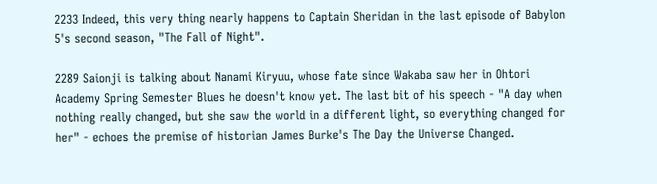2233 Indeed, this very thing nearly happens to Captain Sheridan in the last episode of Babylon 5's second season, "The Fall of Night".

2289 Saionji is talking about Nanami Kiryuu, whose fate since Wakaba saw her in Ohtori Academy Spring Semester Blues he doesn't know yet. The last bit of his speech - "A day when nothing really changed, but she saw the world in a different light, so everything changed for her" - echoes the premise of historian James Burke's The Day the Universe Changed.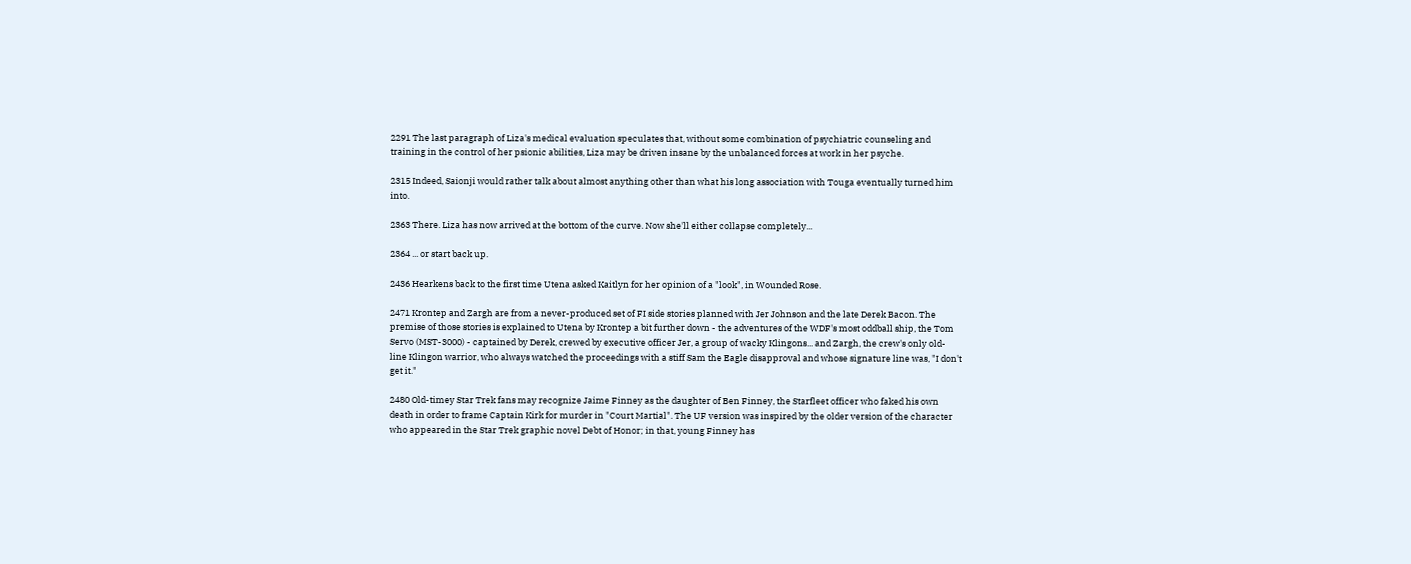2291 The last paragraph of Liza's medical evaluation speculates that, without some combination of psychiatric counseling and training in the control of her psionic abilities, Liza may be driven insane by the unbalanced forces at work in her psyche.

2315 Indeed, Saionji would rather talk about almost anything other than what his long association with Touga eventually turned him into.

2363 There. Liza has now arrived at the bottom of the curve. Now she'll either collapse completely...

2364 ... or start back up.

2436 Hearkens back to the first time Utena asked Kaitlyn for her opinion of a "look", in Wounded Rose.

2471 Krontep and Zargh are from a never-produced set of FI side stories planned with Jer Johnson and the late Derek Bacon. The premise of those stories is explained to Utena by Krontep a bit further down - the adventures of the WDF's most oddball ship, the Tom Servo (MST-3000) - captained by Derek, crewed by executive officer Jer, a group of wacky Klingons... and Zargh, the crew's only old-line Klingon warrior, who always watched the proceedings with a stiff Sam the Eagle disapproval and whose signature line was, "I don't get it."

2480 Old-timey Star Trek fans may recognize Jaime Finney as the daughter of Ben Finney, the Starfleet officer who faked his own death in order to frame Captain Kirk for murder in "Court Martial". The UF version was inspired by the older version of the character who appeared in the Star Trek graphic novel Debt of Honor; in that, young Finney has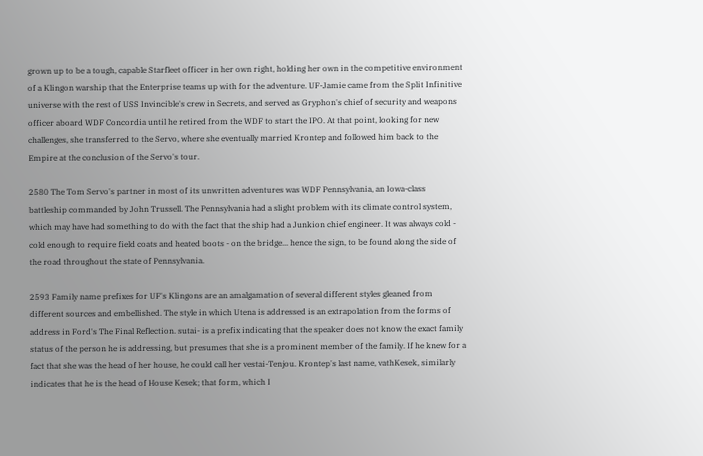grown up to be a tough, capable Starfleet officer in her own right, holding her own in the competitive environment of a Klingon warship that the Enterprise teams up with for the adventure. UF-Jamie came from the Split Infinitive universe with the rest of USS Invincible's crew in Secrets, and served as Gryphon's chief of security and weapons officer aboard WDF Concordia until he retired from the WDF to start the IPO. At that point, looking for new challenges, she transferred to the Servo, where she eventually married Krontep and followed him back to the Empire at the conclusion of the Servo's tour.

2580 The Tom Servo's partner in most of its unwritten adventures was WDF Pennsylvania, an Iowa-class battleship commanded by John Trussell. The Pennsylvania had a slight problem with its climate control system, which may have had something to do with the fact that the ship had a Junkion chief engineer. It was always cold - cold enough to require field coats and heated boots - on the bridge... hence the sign, to be found along the side of the road throughout the state of Pennsylvania.

2593 Family name prefixes for UF's Klingons are an amalgamation of several different styles gleaned from different sources and embellished. The style in which Utena is addressed is an extrapolation from the forms of address in Ford's The Final Reflection. sutai- is a prefix indicating that the speaker does not know the exact family status of the person he is addressing, but presumes that she is a prominent member of the family. If he knew for a fact that she was the head of her house, he could call her vestai-Tenjou. Krontep's last name, vathKesek, similarly indicates that he is the head of House Kesek; that form, which I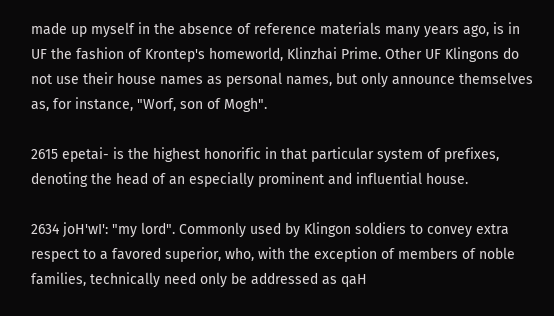made up myself in the absence of reference materials many years ago, is in UF the fashion of Krontep's homeworld, Klinzhai Prime. Other UF Klingons do not use their house names as personal names, but only announce themselves as, for instance, "Worf, son of Mogh".

2615 epetai- is the highest honorific in that particular system of prefixes, denoting the head of an especially prominent and influential house.

2634 joH'wI': "my lord". Commonly used by Klingon soldiers to convey extra respect to a favored superior, who, with the exception of members of noble families, technically need only be addressed as qaH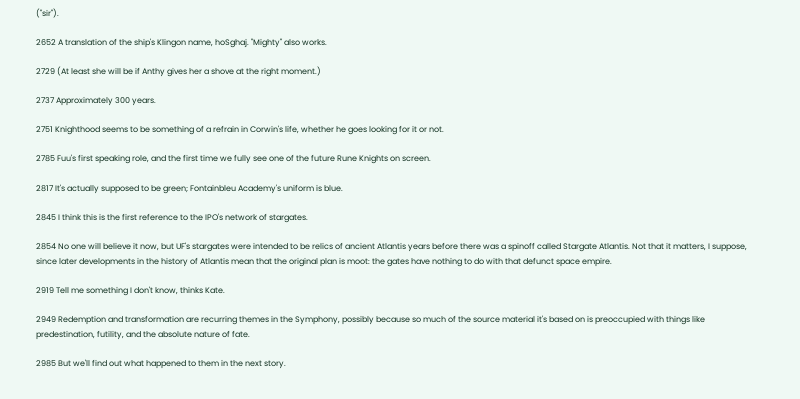("sir").

2652 A translation of the ship's Klingon name, hoSghaj. "Mighty" also works.

2729 (At least she will be if Anthy gives her a shove at the right moment.)

2737 Approximately 300 years.

2751 Knighthood seems to be something of a refrain in Corwin's life, whether he goes looking for it or not.

2785 Fuu's first speaking role, and the first time we fully see one of the future Rune Knights on screen.

2817 It's actually supposed to be green; Fontainbleu Academy's uniform is blue.

2845 I think this is the first reference to the IPO's network of stargates.

2854 No one will believe it now, but UF's stargates were intended to be relics of ancient Atlantis years before there was a spinoff called Stargate Atlantis. Not that it matters, I suppose, since later developments in the history of Atlantis mean that the original plan is moot: the gates have nothing to do with that defunct space empire.

2919 Tell me something I don't know, thinks Kate.

2949 Redemption and transformation are recurring themes in the Symphony, possibly because so much of the source material it's based on is preoccupied with things like predestination, futility, and the absolute nature of fate.

2985 But we'll find out what happened to them in the next story.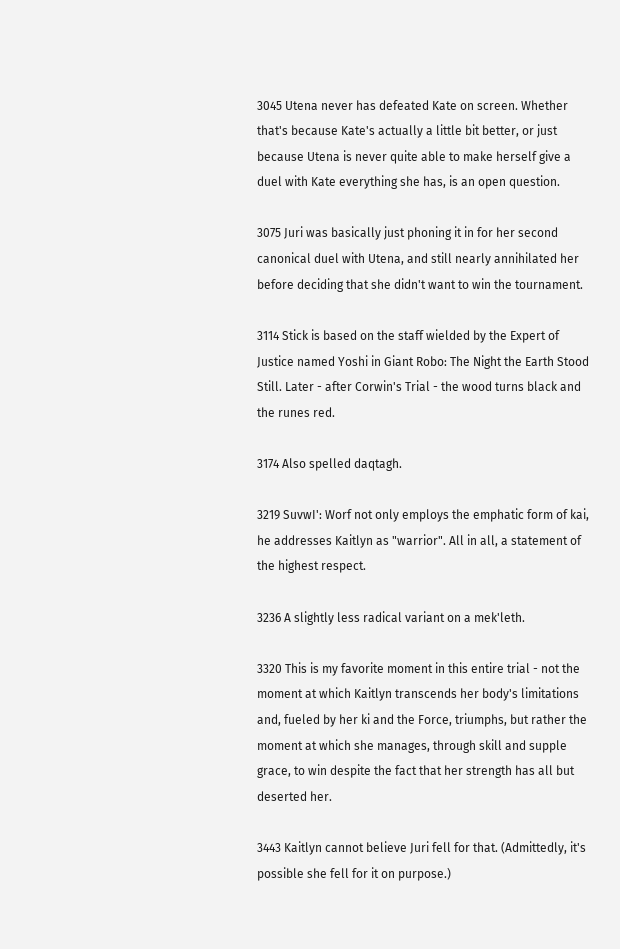3045 Utena never has defeated Kate on screen. Whether that's because Kate's actually a little bit better, or just because Utena is never quite able to make herself give a duel with Kate everything she has, is an open question.

3075 Juri was basically just phoning it in for her second canonical duel with Utena, and still nearly annihilated her before deciding that she didn't want to win the tournament.

3114 Stick is based on the staff wielded by the Expert of Justice named Yoshi in Giant Robo: The Night the Earth Stood Still. Later - after Corwin's Trial - the wood turns black and the runes red.

3174 Also spelled daqtagh.

3219 SuvwI': Worf not only employs the emphatic form of kai, he addresses Kaitlyn as "warrior". All in all, a statement of the highest respect.

3236 A slightly less radical variant on a mek'leth.

3320 This is my favorite moment in this entire trial - not the moment at which Kaitlyn transcends her body's limitations and, fueled by her ki and the Force, triumphs, but rather the moment at which she manages, through skill and supple grace, to win despite the fact that her strength has all but deserted her.

3443 Kaitlyn cannot believe Juri fell for that. (Admittedly, it's possible she fell for it on purpose.)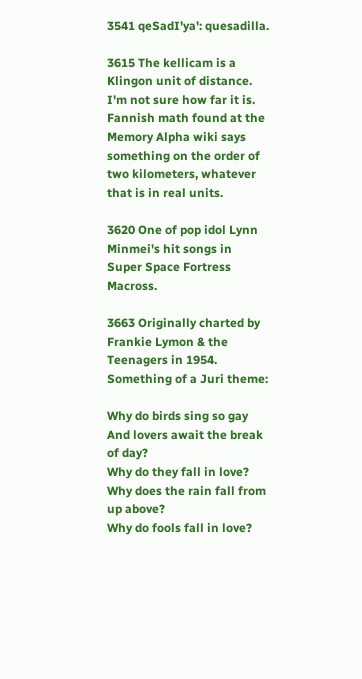3541 qeSadI'ya': quesadilla.

3615 The kellicam is a Klingon unit of distance. I'm not sure how far it is. Fannish math found at the Memory Alpha wiki says something on the order of two kilometers, whatever that is in real units.

3620 One of pop idol Lynn Minmei's hit songs in Super Space Fortress Macross.

3663 Originally charted by Frankie Lymon & the Teenagers in 1954. Something of a Juri theme:

Why do birds sing so gay
And lovers await the break of day?
Why do they fall in love?
Why does the rain fall from up above?
Why do fools fall in love?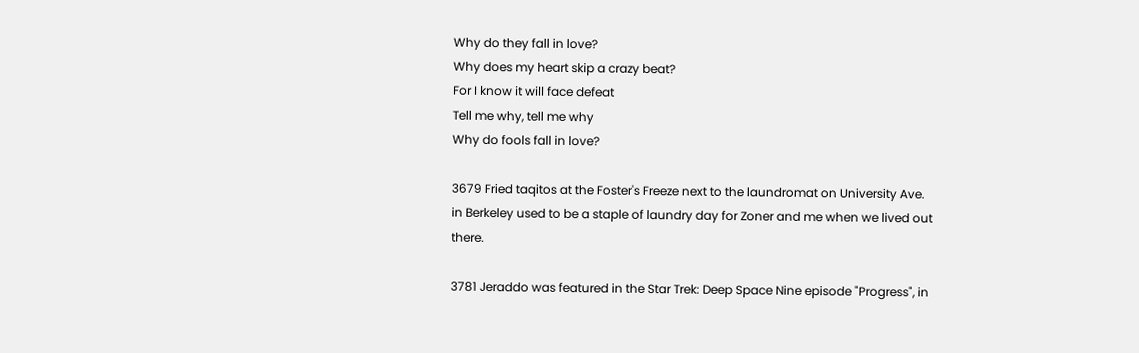Why do they fall in love?
Why does my heart skip a crazy beat?
For I know it will face defeat
Tell me why, tell me why
Why do fools fall in love?

3679 Fried taqitos at the Foster's Freeze next to the laundromat on University Ave. in Berkeley used to be a staple of laundry day for Zoner and me when we lived out there.

3781 Jeraddo was featured in the Star Trek: Deep Space Nine episode "Progress", in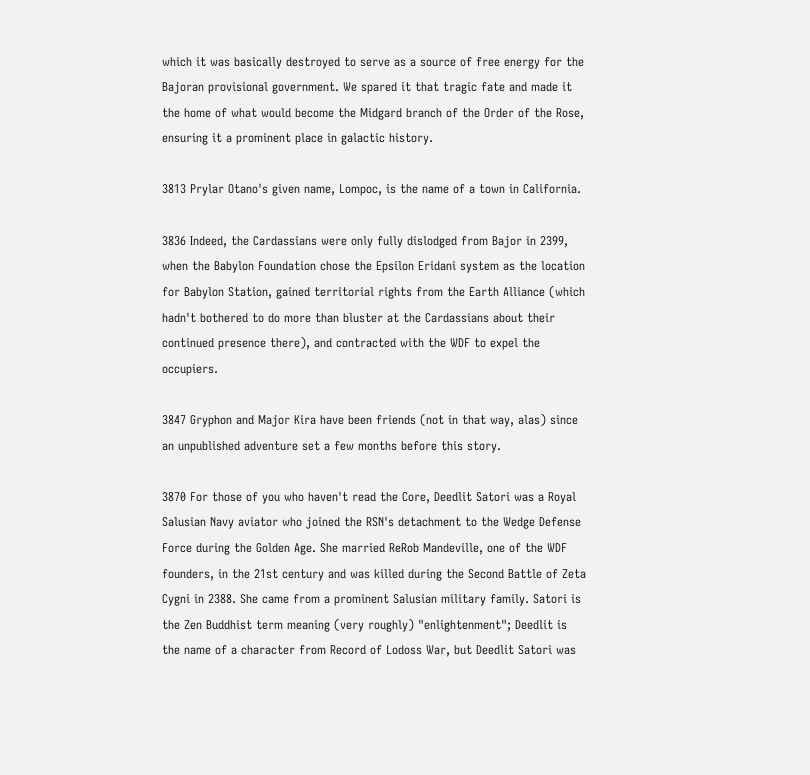which it was basically destroyed to serve as a source of free energy for the Bajoran provisional government. We spared it that tragic fate and made it the home of what would become the Midgard branch of the Order of the Rose, ensuring it a prominent place in galactic history.

3813 Prylar Otano's given name, Lompoc, is the name of a town in California.

3836 Indeed, the Cardassians were only fully dislodged from Bajor in 2399, when the Babylon Foundation chose the Epsilon Eridani system as the location for Babylon Station, gained territorial rights from the Earth Alliance (which hadn't bothered to do more than bluster at the Cardassians about their continued presence there), and contracted with the WDF to expel the occupiers.

3847 Gryphon and Major Kira have been friends (not in that way, alas) since an unpublished adventure set a few months before this story.

3870 For those of you who haven't read the Core, Deedlit Satori was a Royal Salusian Navy aviator who joined the RSN's detachment to the Wedge Defense Force during the Golden Age. She married ReRob Mandeville, one of the WDF founders, in the 21st century and was killed during the Second Battle of Zeta Cygni in 2388. She came from a prominent Salusian military family. Satori is the Zen Buddhist term meaning (very roughly) "enlightenment"; Deedlit is the name of a character from Record of Lodoss War, but Deedlit Satori was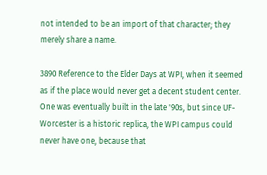not intended to be an import of that character; they merely share a name.

3890 Reference to the Elder Days at WPI, when it seemed as if the place would never get a decent student center. One was eventually built in the late '90s, but since UF-Worcester is a historic replica, the WPI campus could never have one, because that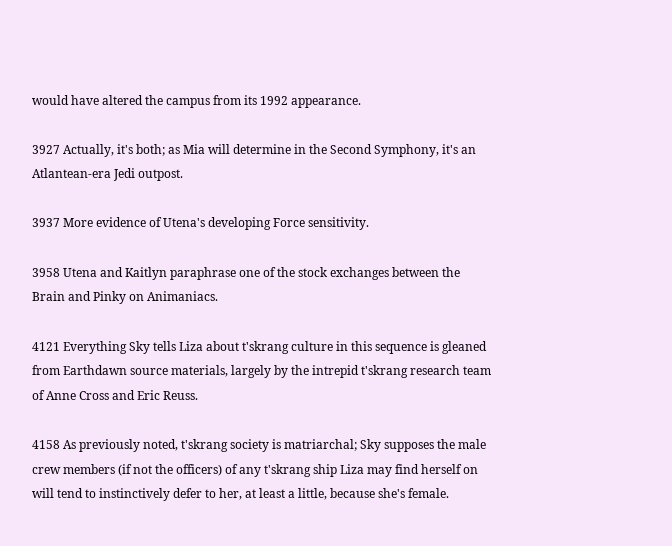would have altered the campus from its 1992 appearance.

3927 Actually, it's both; as Mia will determine in the Second Symphony, it's an Atlantean-era Jedi outpost.

3937 More evidence of Utena's developing Force sensitivity.

3958 Utena and Kaitlyn paraphrase one of the stock exchanges between the Brain and Pinky on Animaniacs.

4121 Everything Sky tells Liza about t'skrang culture in this sequence is gleaned from Earthdawn source materials, largely by the intrepid t'skrang research team of Anne Cross and Eric Reuss.

4158 As previously noted, t'skrang society is matriarchal; Sky supposes the male crew members (if not the officers) of any t'skrang ship Liza may find herself on will tend to instinctively defer to her, at least a little, because she's female.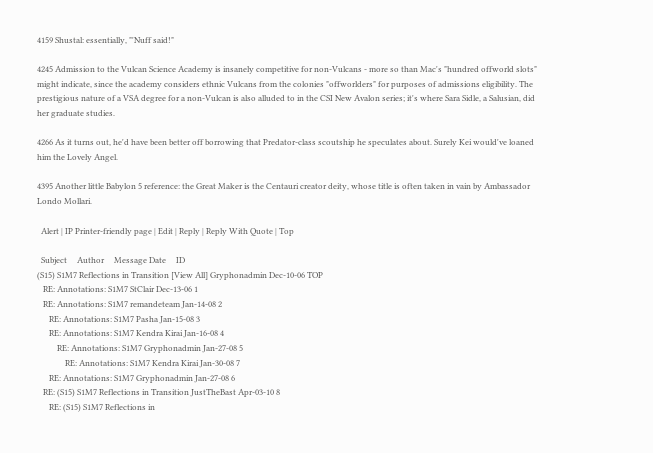4159 Shustal: essentially, "'Nuff said!"

4245 Admission to the Vulcan Science Academy is insanely competitive for non-Vulcans - more so than Mac's "hundred offworld slots" might indicate, since the academy considers ethnic Vulcans from the colonies "offworlders" for purposes of admissions eligibility. The prestigious nature of a VSA degree for a non-Vulcan is also alluded to in the CSI New Avalon series; it's where Sara Sidle, a Salusian, did her graduate studies.

4266 As it turns out, he'd have been better off borrowing that Predator-class scoutship he speculates about. Surely Kei would've loaned him the Lovely Angel.

4395 Another little Babylon 5 reference: the Great Maker is the Centauri creator deity, whose title is often taken in vain by Ambassador Londo Mollari.

  Alert | IP Printer-friendly page | Edit | Reply | Reply With Quote | Top

  Subject     Author     Message Date     ID
(S15) S1M7 Reflections in Transition [View All] Gryphonadmin Dec-10-06 TOP
   RE: Annotations: S1M7 StClair Dec-13-06 1
   RE: Annotations: S1M7 remandeteam Jan-14-08 2
      RE: Annotations: S1M7 Pasha Jan-15-08 3
      RE: Annotations: S1M7 Kendra Kirai Jan-16-08 4
          RE: Annotations: S1M7 Gryphonadmin Jan-27-08 5
              RE: Annotations: S1M7 Kendra Kirai Jan-30-08 7
      RE: Annotations: S1M7 Gryphonadmin Jan-27-08 6
   RE: (S15) S1M7 Reflections in Transition JustTheBast Apr-03-10 8
      RE: (S15) S1M7 Reflections in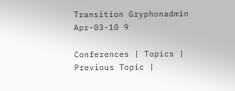Transition Gryphonadmin Apr-03-10 9

Conferences | Topics | Previous Topic |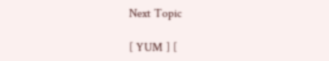Next Topic

[ YUM ] [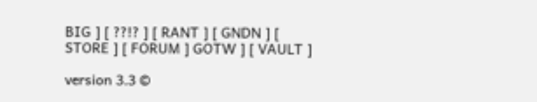BIG ] [ ??!? ] [ RANT ] [ GNDN ] [ STORE ] [ FORUM ] GOTW ] [ VAULT ]

version 3.3 ©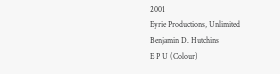2001
Eyrie Productions, Unlimited
Benjamin D. Hutchins
E P U (Colour)